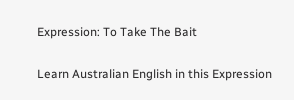Expression: To Take The Bait

Learn Australian English in this Expression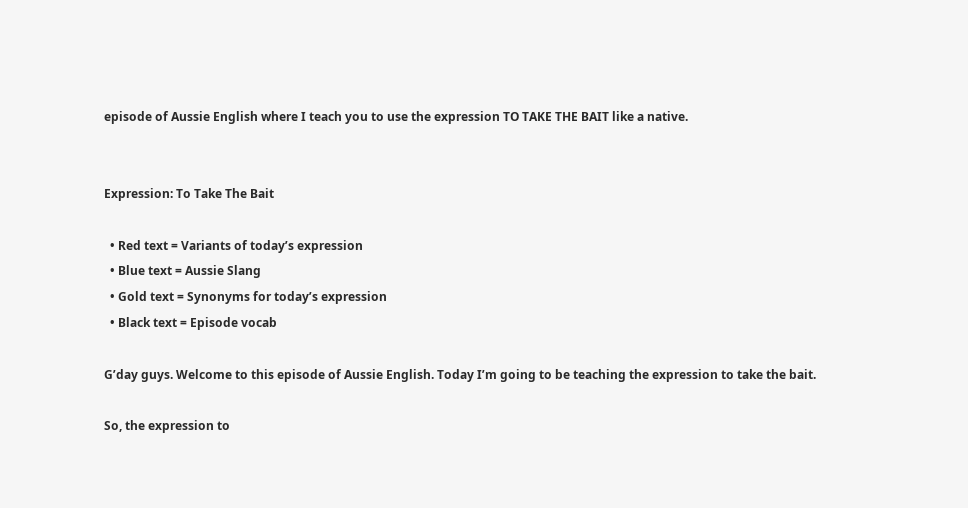episode of Aussie English where I teach you to use the expression TO TAKE THE BAIT like a native.


Expression: To Take The Bait

  • Red text = Variants of today’s expression
  • Blue text = Aussie Slang
  • Gold text = Synonyms for today’s expression
  • Black text = Episode vocab

G’day guys. Welcome to this episode of Aussie English. Today I’m going to be teaching the expression to take the bait.

So, the expression to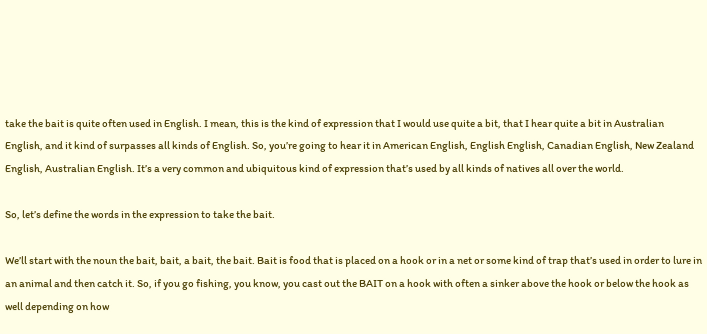take the bait is quite often used in English. I mean, this is the kind of expression that I would use quite a bit, that I hear quite a bit in Australian English, and it kind of surpasses all kinds of English. So, you’re going to hear it in American English, English English, Canadian English, New Zealand English, Australian English. It’s a very common and ubiquitous kind of expression that’s used by all kinds of natives all over the world.

So, let’s define the words in the expression to take the bait.

We’ll start with the noun the bait, bait, a bait, the bait. Bait is food that is placed on a hook or in a net or some kind of trap that’s used in order to lure in an animal and then catch it. So, if you go fishing, you know, you cast out the BAIT on a hook with often a sinker above the hook or below the hook as well depending on how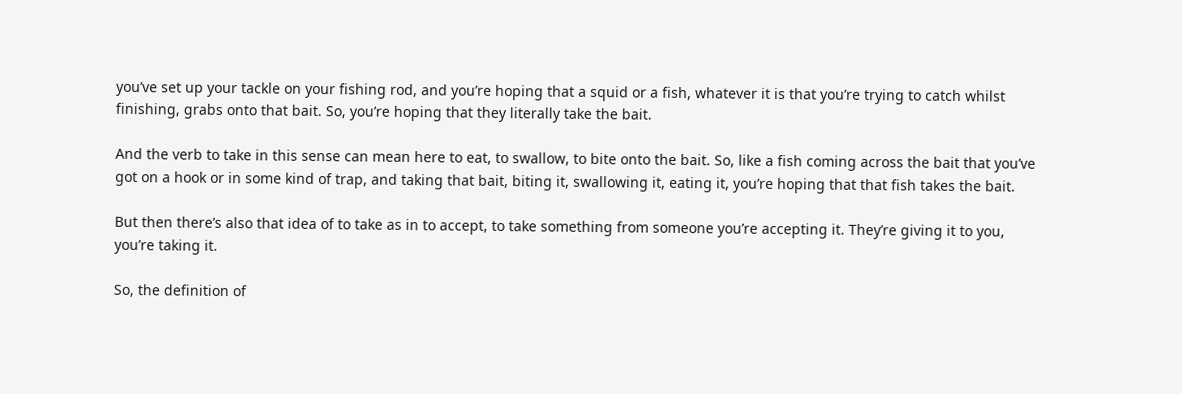you’ve set up your tackle on your fishing rod, and you’re hoping that a squid or a fish, whatever it is that you’re trying to catch whilst finishing, grabs onto that bait. So, you’re hoping that they literally take the bait.

And the verb to take in this sense can mean here to eat, to swallow, to bite onto the bait. So, like a fish coming across the bait that you’ve got on a hook or in some kind of trap, and taking that bait, biting it, swallowing it, eating it, you’re hoping that that fish takes the bait.

But then there’s also that idea of to take as in to accept, to take something from someone you’re accepting it. They’re giving it to you, you’re taking it.

So, the definition of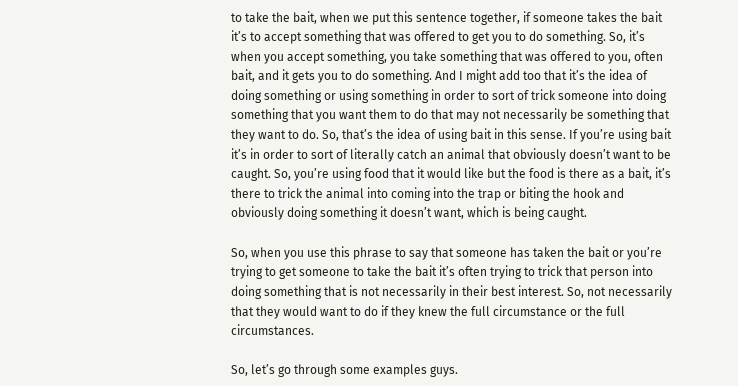to take the bait, when we put this sentence together, if someone takes the bait it’s to accept something that was offered to get you to do something. So, it’s when you accept something, you take something that was offered to you, often bait, and it gets you to do something. And I might add too that it’s the idea of doing something or using something in order to sort of trick someone into doing something that you want them to do that may not necessarily be something that they want to do. So, that’s the idea of using bait in this sense. If you’re using bait it’s in order to sort of literally catch an animal that obviously doesn’t want to be caught. So, you’re using food that it would like but the food is there as a bait, it’s there to trick the animal into coming into the trap or biting the hook and obviously doing something it doesn’t want, which is being caught.

So, when you use this phrase to say that someone has taken the bait or you’re trying to get someone to take the bait it’s often trying to trick that person into doing something that is not necessarily in their best interest. So, not necessarily that they would want to do if they knew the full circumstance or the full circumstances.

So, let’s go through some examples guys.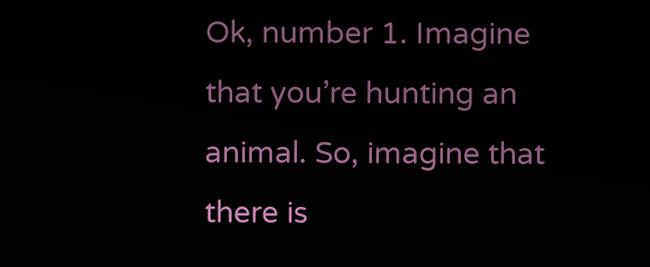Ok, number 1. Imagine that you’re hunting an animal. So, imagine that there is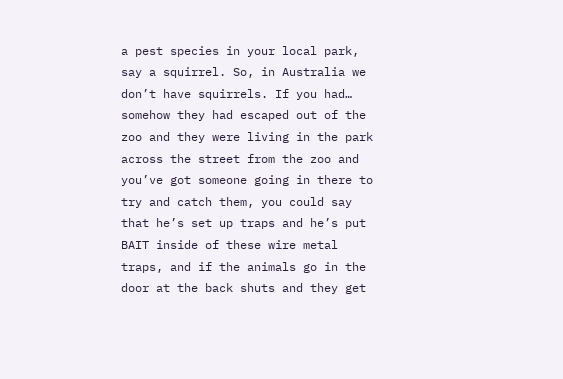a pest species in your local park, say a squirrel. So, in Australia we don’t have squirrels. If you had… somehow they had escaped out of the zoo and they were living in the park across the street from the zoo and you’ve got someone going in there to try and catch them, you could say that he’s set up traps and he’s put BAIT inside of these wire metal traps, and if the animals go in the door at the back shuts and they get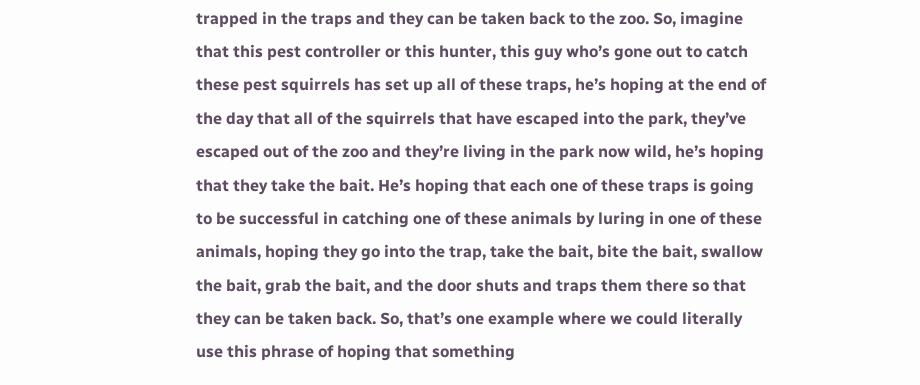trapped in the traps and they can be taken back to the zoo. So, imagine that this pest controller or this hunter, this guy who’s gone out to catch these pest squirrels has set up all of these traps, he’s hoping at the end of the day that all of the squirrels that have escaped into the park, they’ve escaped out of the zoo and they’re living in the park now wild, he’s hoping that they take the bait. He’s hoping that each one of these traps is going to be successful in catching one of these animals by luring in one of these animals, hoping they go into the trap, take the bait, bite the bait, swallow the bait, grab the bait, and the door shuts and traps them there so that they can be taken back. So, that’s one example where we could literally use this phrase of hoping that something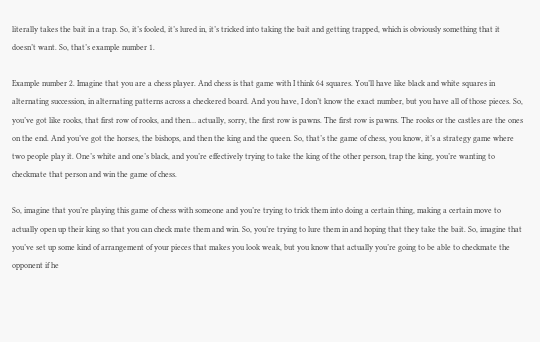literally takes the bait in a trap. So, it’s fooled, it’s lured in, it’s tricked into taking the bait and getting trapped, which is obviously something that it doesn’t want. So, that’s example number 1.

Example number 2. Imagine that you are a chess player. And chess is that game with I think 64 squares. You’ll have like black and white squares in alternating succession, in alternating patterns across a checkered board. And you have, I don’t know the exact number, but you have all of those pieces. So, you’ve got like rooks, that first row of rooks, and then… actually, sorry, the first row is pawns. The first row is pawns. The rooks or the castles are the ones on the end. And you’ve got the horses, the bishops, and then the king and the queen. So, that’s the game of chess, you know, it’s a strategy game where two people play it. One’s white and one’s black, and you’re effectively trying to take the king of the other person, trap the king, you’re wanting to checkmate that person and win the game of chess.

So, imagine that you’re playing this game of chess with someone and you’re trying to trick them into doing a certain thing, making a certain move to actually open up their king so that you can check mate them and win. So, you’re trying to lure them in and hoping that they take the bait. So, imagine that you’ve set up some kind of arrangement of your pieces that makes you look weak, but you know that actually you’re going to be able to checkmate the opponent if he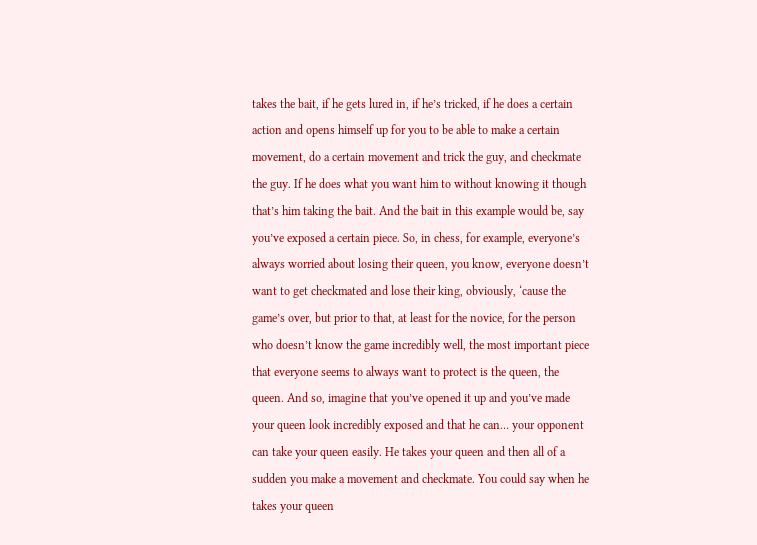takes the bait, if he gets lured in, if he’s tricked, if he does a certain action and opens himself up for you to be able to make a certain movement, do a certain movement and trick the guy, and checkmate the guy. If he does what you want him to without knowing it though that’s him taking the bait. And the bait in this example would be, say you’ve exposed a certain piece. So, in chess, for example, everyone’s always worried about losing their queen, you know, everyone doesn’t want to get checkmated and lose their king, obviously, ‘cause the game’s over, but prior to that, at least for the novice, for the person who doesn’t know the game incredibly well, the most important piece that everyone seems to always want to protect is the queen, the queen. And so, imagine that you’ve opened it up and you’ve made your queen look incredibly exposed and that he can… your opponent can take your queen easily. He takes your queen and then all of a sudden you make a movement and checkmate. You could say when he takes your queen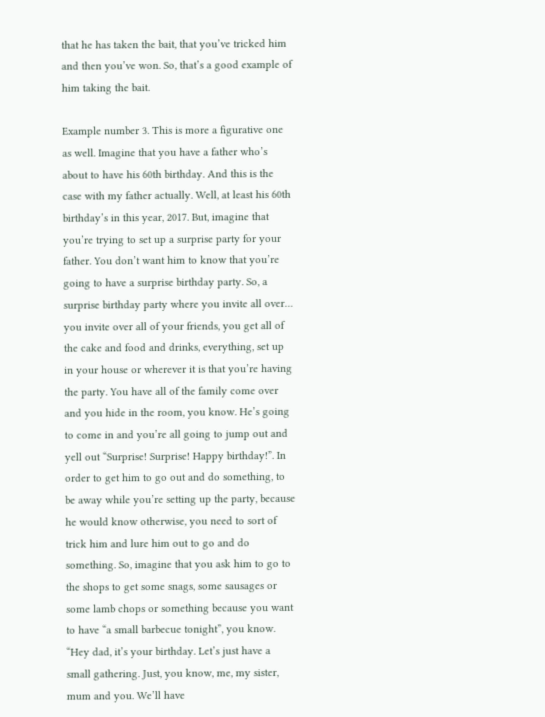that he has taken the bait, that you’ve tricked him and then you’ve won. So, that’s a good example of him taking the bait.

Example number 3. This is more a figurative one as well. Imagine that you have a father who’s about to have his 60th birthday. And this is the case with my father actually. Well, at least his 60th birthday’s in this year, 2017. But, imagine that you’re trying to set up a surprise party for your father. You don’t want him to know that you’re going to have a surprise birthday party. So, a surprise birthday party where you invite all over… you invite over all of your friends, you get all of the cake and food and drinks, everything, set up in your house or wherever it is that you’re having the party. You have all of the family come over and you hide in the room, you know. He’s going to come in and you’re all going to jump out and yell out “Surprise! Surprise! Happy birthday!”. In order to get him to go out and do something, to be away while you’re setting up the party, because he would know otherwise, you need to sort of trick him and lure him out to go and do something. So, imagine that you ask him to go to the shops to get some snags, some sausages or some lamb chops or something because you want to have “a small barbecue tonight”, you know. “Hey dad, it’s your birthday. Let’s just have a small gathering. Just, you know, me, my sister, mum and you. We’ll have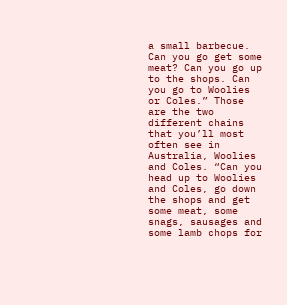a small barbecue. Can you go get some meat? Can you go up to the shops. Can you go to Woolies or Coles.” Those are the two different chains that you’ll most often see in Australia, Woolies and Coles. “Can you head up to Woolies and Coles, go down the shops and get some meat, some snags, sausages and some lamb chops for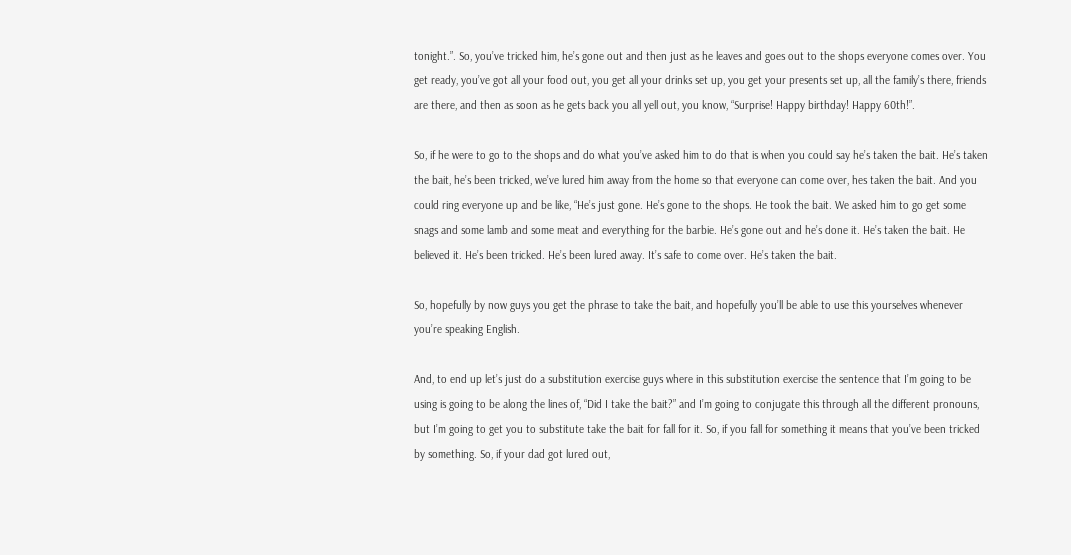tonight.”. So, you’ve tricked him, he’s gone out and then just as he leaves and goes out to the shops everyone comes over. You get ready, you’ve got all your food out, you get all your drinks set up, you get your presents set up, all the family’s there, friends are there, and then as soon as he gets back you all yell out, you know, “Surprise! Happy birthday! Happy 60th!”.

So, if he were to go to the shops and do what you’ve asked him to do that is when you could say he’s taken the bait. He’s taken the bait, he’s been tricked, we’ve lured him away from the home so that everyone can come over, hes taken the bait. And you could ring everyone up and be like, “He’s just gone. He’s gone to the shops. He took the bait. We asked him to go get some snags and some lamb and some meat and everything for the barbie. He’s gone out and he’s done it. He’s taken the bait. He believed it. He’s been tricked. He’s been lured away. It’s safe to come over. He’s taken the bait.

So, hopefully by now guys you get the phrase to take the bait, and hopefully you’ll be able to use this yourselves whenever you’re speaking English.

And, to end up let’s just do a substitution exercise guys where in this substitution exercise the sentence that I’m going to be using is going to be along the lines of, “Did I take the bait?” and I’m going to conjugate this through all the different pronouns, but I’m going to get you to substitute take the bait for fall for it. So, if you fall for something it means that you’ve been tricked by something. So, if your dad got lured out,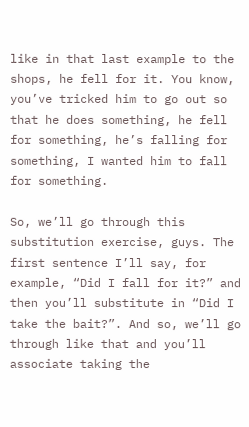like in that last example to the shops, he fell for it. You know, you’ve tricked him to go out so that he does something, he fell for something, he’s falling for something, I wanted him to fall for something.

So, we’ll go through this substitution exercise, guys. The first sentence I’ll say, for example, “Did I fall for it?” and then you’ll substitute in “Did I take the bait?”. And so, we’ll go through like that and you’ll associate taking the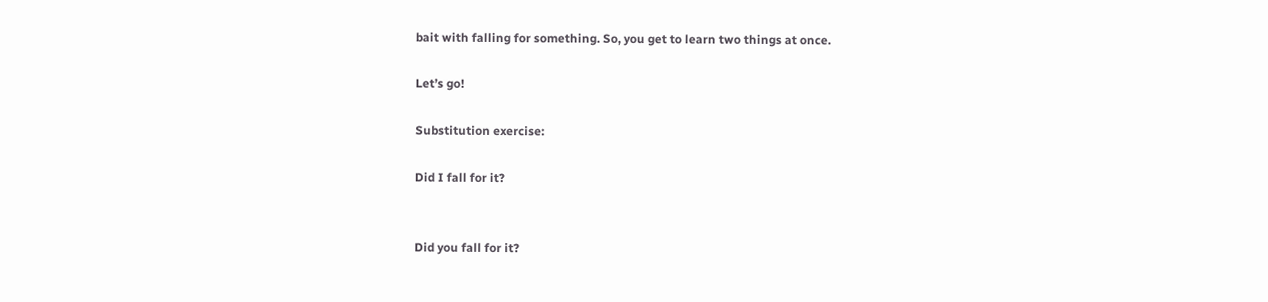bait with falling for something. So, you get to learn two things at once.

Let’s go!

Substitution exercise:

Did I fall for it?


Did you fall for it?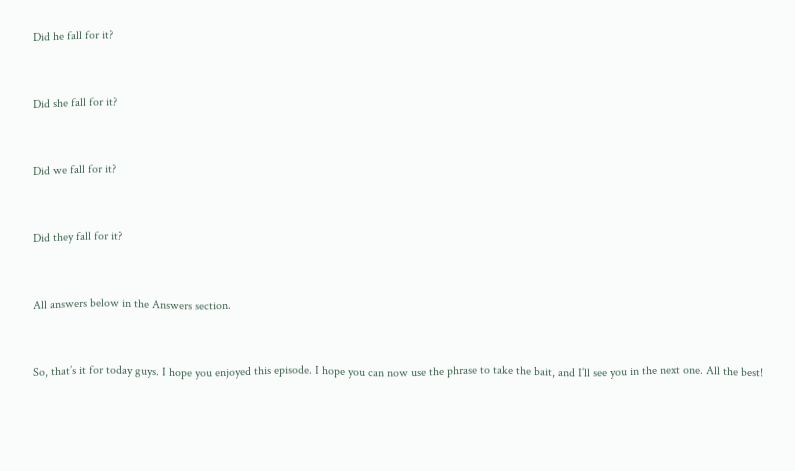Did he fall for it?


Did she fall for it?


Did we fall for it?


Did they fall for it?


All answers below in the Answers section.


So, that’s it for today guys. I hope you enjoyed this episode. I hope you can now use the phrase to take the bait, and I’ll see you in the next one. All the best!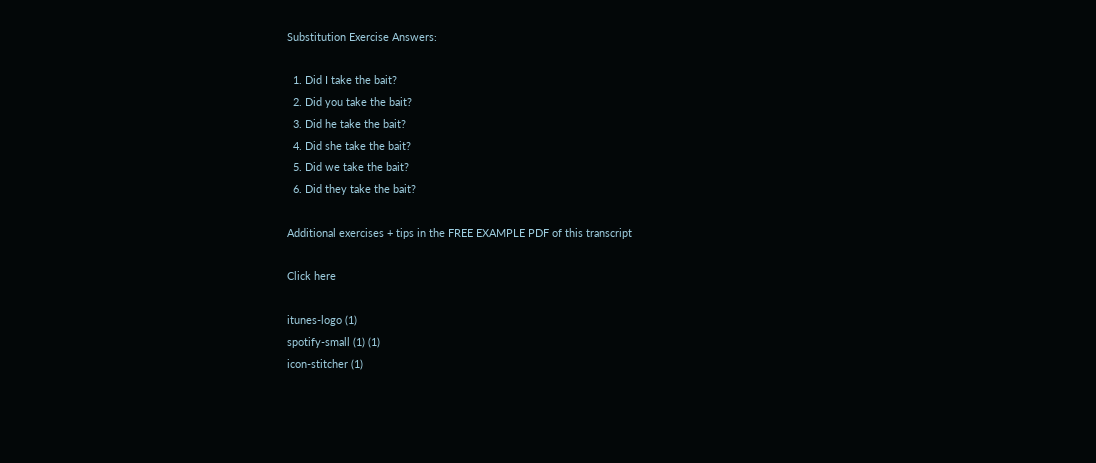Substitution Exercise Answers:

  1. Did I take the bait?
  2. Did you take the bait?
  3. Did he take the bait?
  4. Did she take the bait?
  5. Did we take the bait?
  6. Did they take the bait?

Additional exercises + tips in the FREE EXAMPLE PDF of this transcript

Click here

itunes-logo (1)
spotify-small (1) (1)
icon-stitcher (1)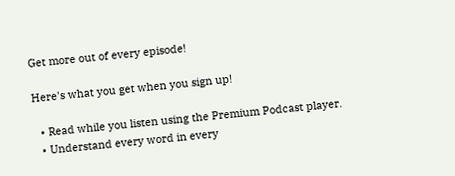Get more out of every episode!

Here's what you get when you sign up!

  • Read while you listen using the Premium Podcast player.
  • Understand every word in every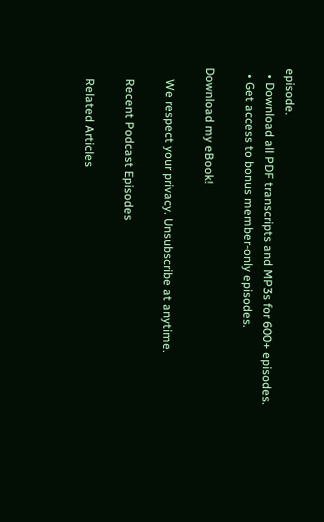episode.
  • Download all PDF transcripts and MP3s for 600+ episodes.
  • Get access to bonus member-only episodes.

Download my eBook!

    We respect your privacy. Unsubscribe at anytime.

    Recent Podcast Episodes

    Related Articles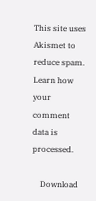This site uses Akismet to reduce spam. Learn how your comment data is processed.

    Download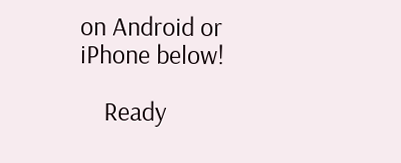on Android or iPhone below!

    Ready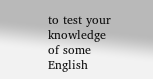to test your knowledge of some English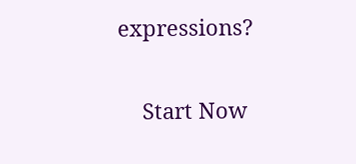expressions?

    Start Now